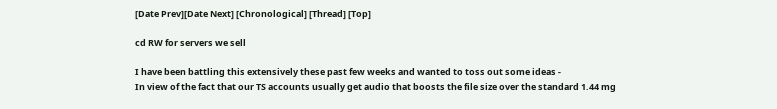[Date Prev][Date Next] [Chronological] [Thread] [Top]

cd RW for servers we sell

I have been battling this extensively these past few weeks and wanted to toss out some ideas -
In view of the fact that our TS accounts usually get audio that boosts the file size over the standard 1.44 mg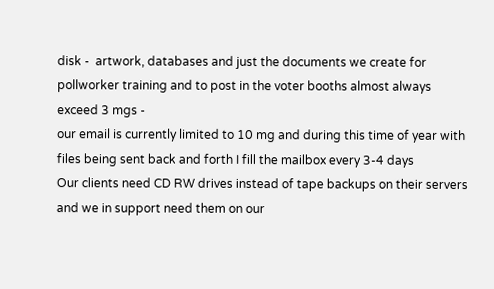disk -  artwork, databases and just the documents we create for pollworker training and to post in the voter booths almost always exceed 3 mgs -
our email is currently limited to 10 mg and during this time of year with files being sent back and forth I fill the mailbox every 3-4 days
Our clients need CD RW drives instead of tape backups on their servers and we in support need them on our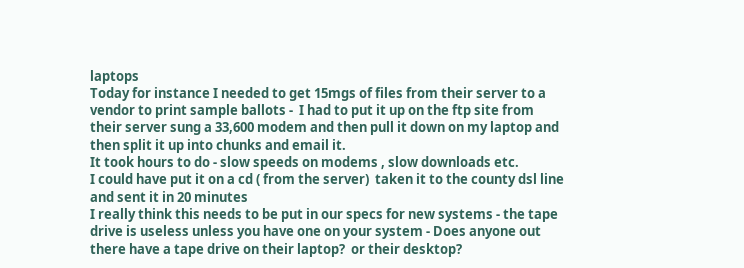laptops
Today for instance I needed to get 15mgs of files from their server to a vendor to print sample ballots -  I had to put it up on the ftp site from their server sung a 33,600 modem and then pull it down on my laptop and then split it up into chunks and email it.
It took hours to do - slow speeds on modems , slow downloads etc.
I could have put it on a cd ( from the server)  taken it to the county dsl line and sent it in 20 minutes
I really think this needs to be put in our specs for new systems - the tape drive is useless unless you have one on your system - Does anyone out there have a tape drive on their laptop?  or their desktop?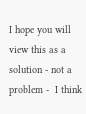I hope you will view this as a solution - not a problem -  I think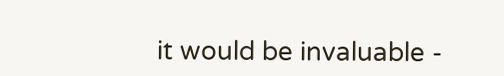it would be invaluable -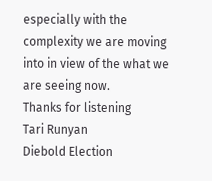especially with the complexity we are moving into in view of the what we are seeing now.
Thanks for listening
Tari Runyan
Diebold Election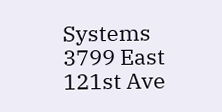Systems
3799 East 121st Ave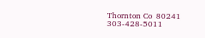Thornton Co  80241
303-428-5011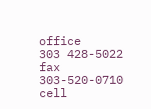office
303 428-5022 fax
303-520-0710 cell